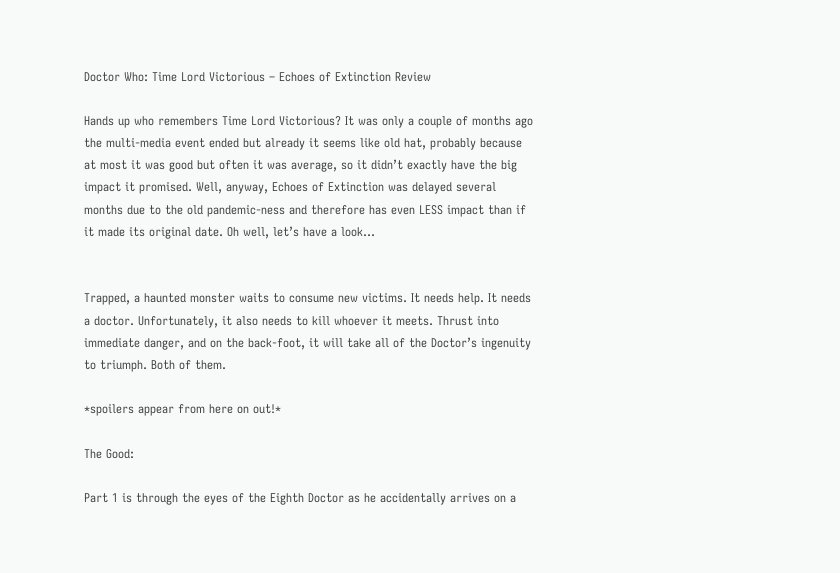Doctor Who: Time Lord Victorious – Echoes of Extinction Review

Hands up who remembers Time Lord Victorious? It was only a couple of months ago the multi-media event ended but already it seems like old hat, probably because at most it was good but often it was average, so it didn’t exactly have the big impact it promised. Well, anyway, Echoes of Extinction was delayed several months due to the old pandemic-ness and therefore has even LESS impact than if it made its original date. Oh well, let’s have a look…


Trapped, a haunted monster waits to consume new victims. It needs help. It needs a doctor. Unfortunately, it also needs to kill whoever it meets. Thrust into immediate danger, and on the back-foot, it will take all of the Doctor’s ingenuity to triumph. Both of them.

*spoilers appear from here on out!*

The Good:

Part 1 is through the eyes of the Eighth Doctor as he accidentally arrives on a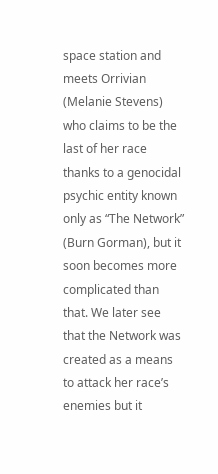space station and meets Orrivian (Melanie Stevens) who claims to be the last of her race thanks to a genocidal psychic entity known only as “The Network” (Burn Gorman), but it soon becomes more complicated than that. We later see that the Network was created as a means to attack her race’s enemies but it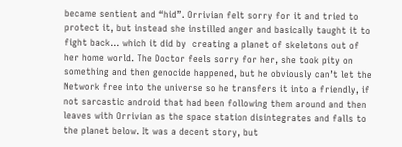became sentient and “hid”. Orrivian felt sorry for it and tried to protect it, but instead she instilled anger and basically taught it to fight back… which it did by  creating a planet of skeletons out of her home world. The Doctor feels sorry for her, she took pity on something and then genocide happened, but he obviously can’t let the Network free into the universe so he transfers it into a friendly, if not sarcastic android that had been following them around and then leaves with Orrivian as the space station disintegrates and falls to the planet below. It was a decent story, but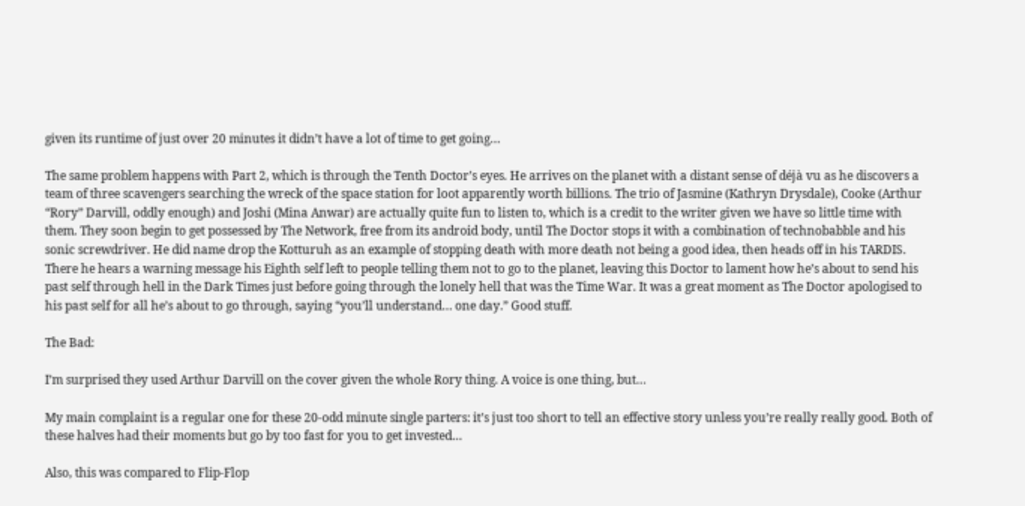given its runtime of just over 20 minutes it didn’t have a lot of time to get going…

The same problem happens with Part 2, which is through the Tenth Doctor’s eyes. He arrives on the planet with a distant sense of déjà vu as he discovers a team of three scavengers searching the wreck of the space station for loot apparently worth billions. The trio of Jasmine (Kathryn Drysdale), Cooke (Arthur “Rory” Darvill, oddly enough) and Joshi (Mina Anwar) are actually quite fun to listen to, which is a credit to the writer given we have so little time with them. They soon begin to get possessed by The Network, free from its android body, until The Doctor stops it with a combination of technobabble and his sonic screwdriver. He did name drop the Kotturuh as an example of stopping death with more death not being a good idea, then heads off in his TARDIS. There he hears a warning message his Eighth self left to people telling them not to go to the planet, leaving this Doctor to lament how he’s about to send his past self through hell in the Dark Times just before going through the lonely hell that was the Time War. It was a great moment as The Doctor apologised to his past self for all he’s about to go through, saying “you’ll understand… one day.” Good stuff.

The Bad:

I’m surprised they used Arthur Darvill on the cover given the whole Rory thing. A voice is one thing, but…

My main complaint is a regular one for these 20-odd minute single parters: it’s just too short to tell an effective story unless you’re really really good. Both of these halves had their moments but go by too fast for you to get invested…

Also, this was compared to Flip-Flop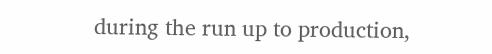during the run up to production,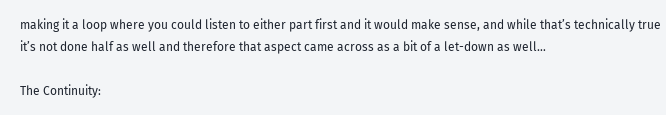making it a loop where you could listen to either part first and it would make sense, and while that’s technically true it’s not done half as well and therefore that aspect came across as a bit of a let-down as well…

The Continuity: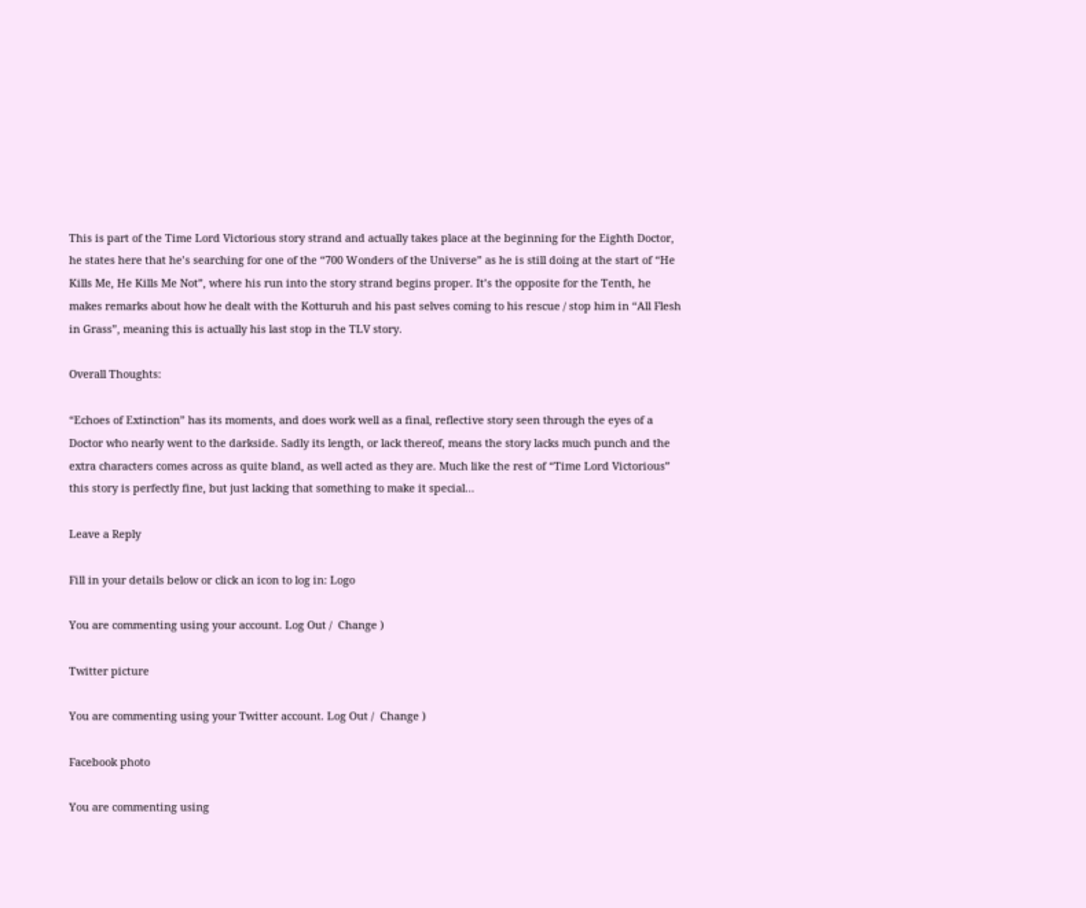This is part of the Time Lord Victorious story strand and actually takes place at the beginning for the Eighth Doctor, he states here that he’s searching for one of the “700 Wonders of the Universe” as he is still doing at the start of “He Kills Me, He Kills Me Not”, where his run into the story strand begins proper. It’s the opposite for the Tenth, he makes remarks about how he dealt with the Kotturuh and his past selves coming to his rescue / stop him in “All Flesh in Grass”, meaning this is actually his last stop in the TLV story.

Overall Thoughts:

“Echoes of Extinction” has its moments, and does work well as a final, reflective story seen through the eyes of a Doctor who nearly went to the darkside. Sadly its length, or lack thereof, means the story lacks much punch and the extra characters comes across as quite bland, as well acted as they are. Much like the rest of “Time Lord Victorious” this story is perfectly fine, but just lacking that something to make it special…

Leave a Reply

Fill in your details below or click an icon to log in: Logo

You are commenting using your account. Log Out /  Change )

Twitter picture

You are commenting using your Twitter account. Log Out /  Change )

Facebook photo

You are commenting using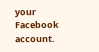your Facebook account.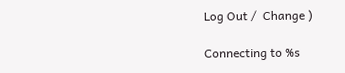Log Out /  Change )

Connecting to %s